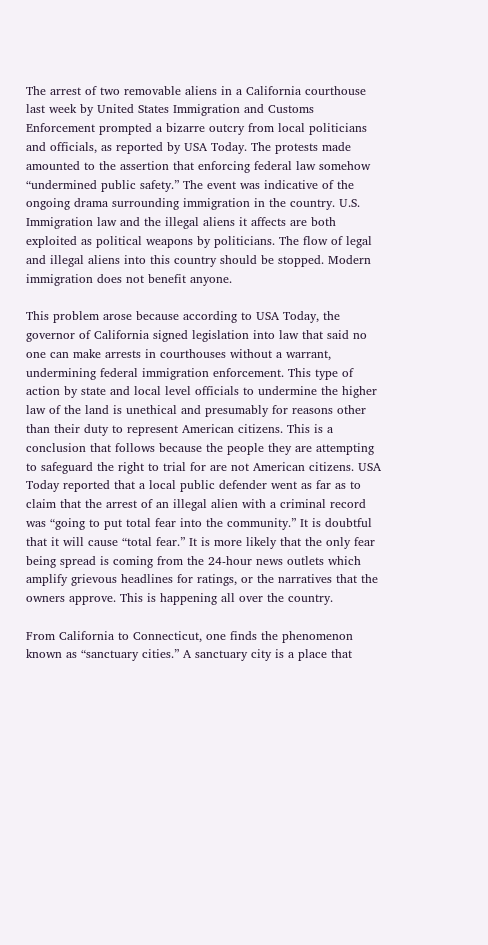The arrest of two removable aliens in a California courthouse last week by United States Immigration and Customs Enforcement prompted a bizarre outcry from local politicians and officials, as reported by USA Today. The protests made amounted to the assertion that enforcing federal law somehow “undermined public safety.” The event was indicative of the ongoing drama surrounding immigration in the country. U.S. Immigration law and the illegal aliens it affects are both exploited as political weapons by politicians. The flow of legal and illegal aliens into this country should be stopped. Modern immigration does not benefit anyone.

This problem arose because according to USA Today, the governor of California signed legislation into law that said no one can make arrests in courthouses without a warrant, undermining federal immigration enforcement. This type of action by state and local level officials to undermine the higher law of the land is unethical and presumably for reasons other than their duty to represent American citizens. This is a conclusion that follows because the people they are attempting to safeguard the right to trial for are not American citizens. USA Today reported that a local public defender went as far as to claim that the arrest of an illegal alien with a criminal record was “going to put total fear into the community.” It is doubtful that it will cause “total fear.” It is more likely that the only fear being spread is coming from the 24-hour news outlets which amplify grievous headlines for ratings, or the narratives that the owners approve. This is happening all over the country.

From California to Connecticut, one finds the phenomenon known as “sanctuary cities.” A sanctuary city is a place that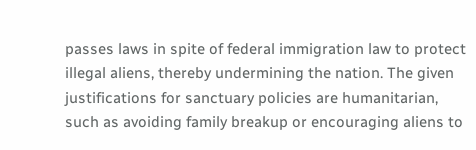passes laws in spite of federal immigration law to protect illegal aliens, thereby undermining the nation. The given justifications for sanctuary policies are humanitarian, such as avoiding family breakup or encouraging aliens to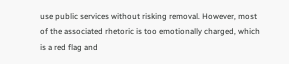use public services without risking removal. However, most of the associated rhetoric is too emotionally charged, which is a red flag and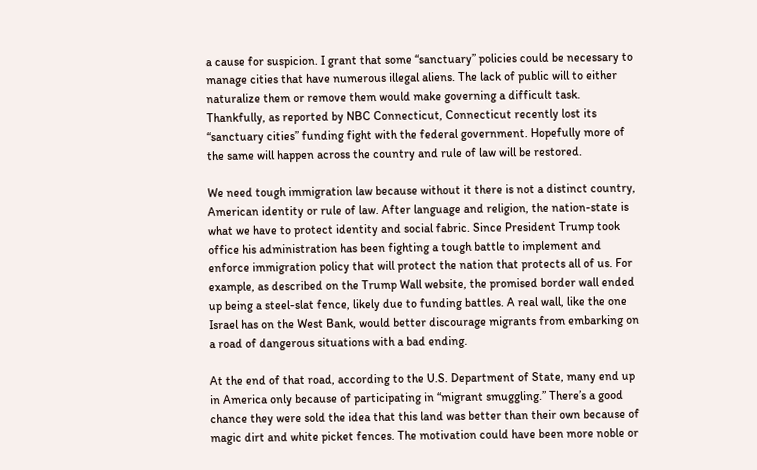a cause for suspicion. I grant that some “sanctuary” policies could be necessary to manage cities that have numerous illegal aliens. The lack of public will to either naturalize them or remove them would make governing a difficult task. Thankfully, as reported by NBC Connecticut, Connecticut recently lost its “sanctuary cities” funding fight with the federal government. Hopefully more of the same will happen across the country and rule of law will be restored.

We need tough immigration law because without it there is not a distinct country, American identity or rule of law. After language and religion, the nation-state is what we have to protect identity and social fabric. Since President Trump took office his administration has been fighting a tough battle to implement and enforce immigration policy that will protect the nation that protects all of us. For example, as described on the Trump Wall website, the promised border wall ended up being a steel-slat fence, likely due to funding battles. A real wall, like the one Israel has on the West Bank, would better discourage migrants from embarking on a road of dangerous situations with a bad ending.

At the end of that road, according to the U.S. Department of State, many end up in America only because of participating in “migrant smuggling.” There’s a good chance they were sold the idea that this land was better than their own because of magic dirt and white picket fences. The motivation could have been more noble or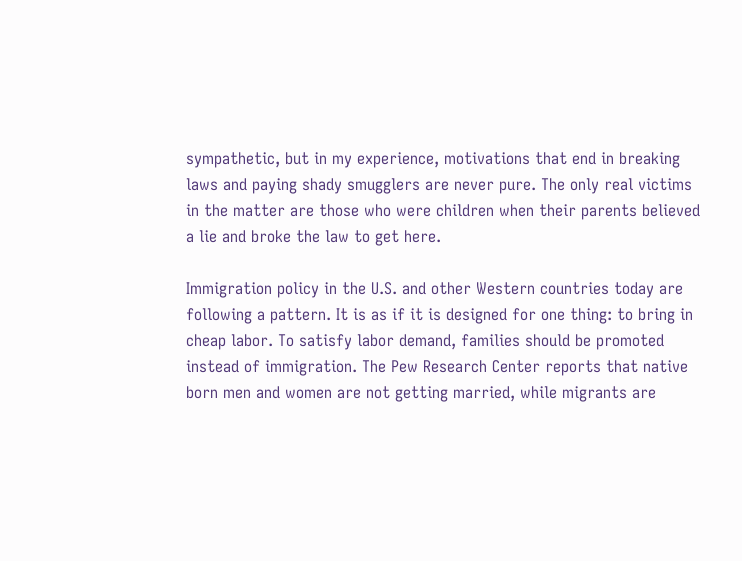sympathetic, but in my experience, motivations that end in breaking laws and paying shady smugglers are never pure. The only real victims in the matter are those who were children when their parents believed a lie and broke the law to get here.

Immigration policy in the U.S. and other Western countries today are following a pattern. It is as if it is designed for one thing: to bring in cheap labor. To satisfy labor demand, families should be promoted instead of immigration. The Pew Research Center reports that native born men and women are not getting married, while migrants are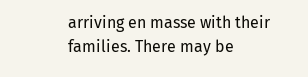arriving en masse with their families. There may be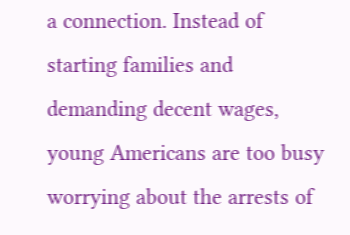a connection. Instead of starting families and demanding decent wages, young Americans are too busy worrying about the arrests of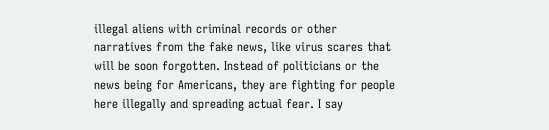illegal aliens with criminal records or other narratives from the fake news, like virus scares that will be soon forgotten. Instead of politicians or the news being for Americans, they are fighting for people here illegally and spreading actual fear. I say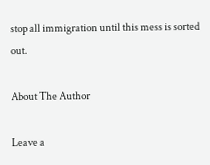stop all immigration until this mess is sorted out.

About The Author

Leave a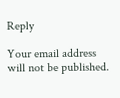Reply

Your email address will not be published.